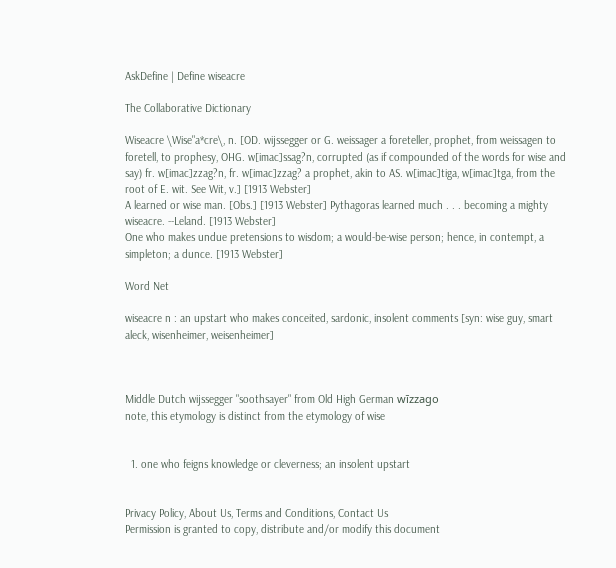AskDefine | Define wiseacre

The Collaborative Dictionary

Wiseacre \Wise"a*cre\, n. [OD. wijssegger or G. weissager a foreteller, prophet, from weissagen to foretell, to prophesy, OHG. w[imac]ssag?n, corrupted (as if compounded of the words for wise and say) fr. w[imac]zzag?n, fr. w[imac]zzag? a prophet, akin to AS. w[imac]tiga, w[imac]tga, from the root of E. wit. See Wit, v.] [1913 Webster]
A learned or wise man. [Obs.] [1913 Webster] Pythagoras learned much . . . becoming a mighty wiseacre. --Leland. [1913 Webster]
One who makes undue pretensions to wisdom; a would-be-wise person; hence, in contempt, a simpleton; a dunce. [1913 Webster]

Word Net

wiseacre n : an upstart who makes conceited, sardonic, insolent comments [syn: wise guy, smart aleck, wisenheimer, weisenheimer]



Middle Dutch wijssegger "soothsayer" from Old High German wīzzago
note, this etymology is distinct from the etymology of wise


  1. one who feigns knowledge or cleverness; an insolent upstart


Privacy Policy, About Us, Terms and Conditions, Contact Us
Permission is granted to copy, distribute and/or modify this document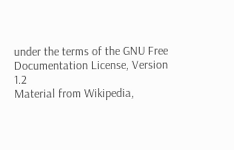under the terms of the GNU Free Documentation License, Version 1.2
Material from Wikipedia,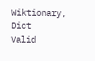Wiktionary, Dict
Valid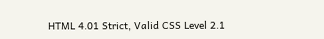HTML 4.01 Strict, Valid CSS Level 2.1